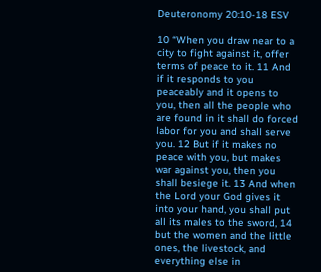Deuteronomy 20:10-18 ESV

10 “When you draw near to a city to fight against it, offer terms of peace to it. 11 And if it responds to you peaceably and it opens to you, then all the people who are found in it shall do forced labor for you and shall serve you. 12 But if it makes no peace with you, but makes war against you, then you shall besiege it. 13 And when the Lord your God gives it into your hand, you shall put all its males to the sword, 14 but the women and the little ones, the livestock, and everything else in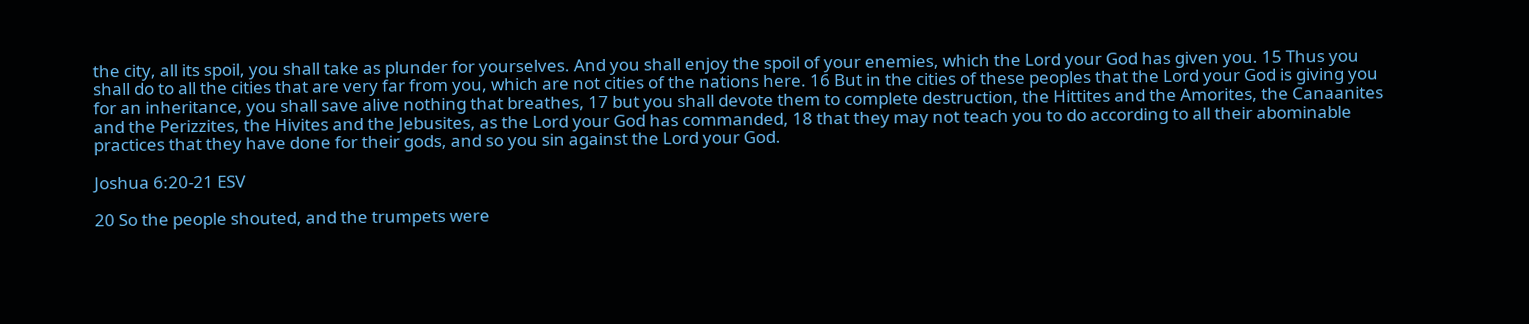the city, all its spoil, you shall take as plunder for yourselves. And you shall enjoy the spoil of your enemies, which the Lord your God has given you. 15 Thus you shall do to all the cities that are very far from you, which are not cities of the nations here. 16 But in the cities of these peoples that the Lord your God is giving you for an inheritance, you shall save alive nothing that breathes, 17 but you shall devote them to complete destruction, the Hittites and the Amorites, the Canaanites and the Perizzites, the Hivites and the Jebusites, as the Lord your God has commanded, 18 that they may not teach you to do according to all their abominable practices that they have done for their gods, and so you sin against the Lord your God.

Joshua 6:20-21 ESV

20 So the people shouted, and the trumpets were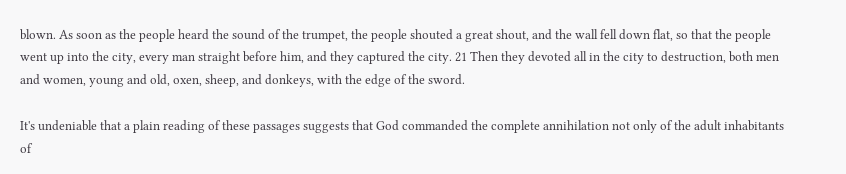blown. As soon as the people heard the sound of the trumpet, the people shouted a great shout, and the wall fell down flat, so that the people went up into the city, every man straight before him, and they captured the city. 21 Then they devoted all in the city to destruction, both men and women, young and old, oxen, sheep, and donkeys, with the edge of the sword.

It's undeniable that a plain reading of these passages suggests that God commanded the complete annihilation not only of the adult inhabitants of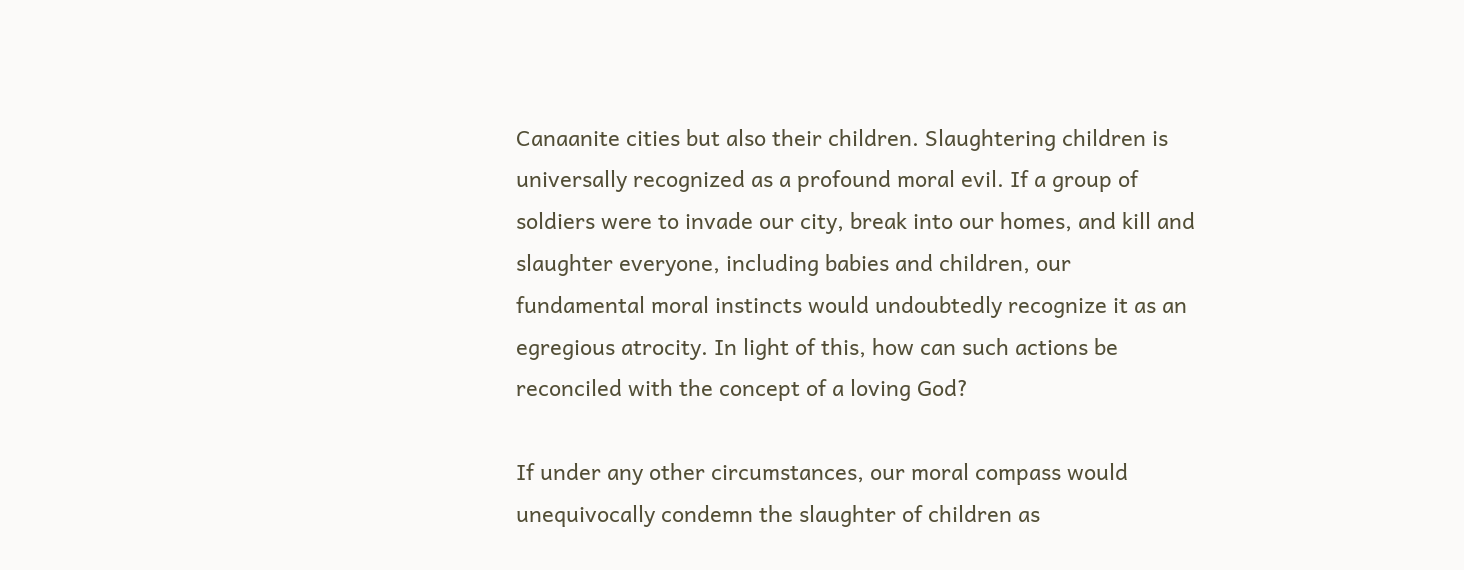Canaanite cities but also their children. Slaughtering children is universally recognized as a profound moral evil. If a group of soldiers were to invade our city, break into our homes, and kill and slaughter everyone, including babies and children, our fundamental moral instincts would undoubtedly recognize it as an egregious atrocity. In light of this, how can such actions be reconciled with the concept of a loving God?

If under any other circumstances, our moral compass would unequivocally condemn the slaughter of children as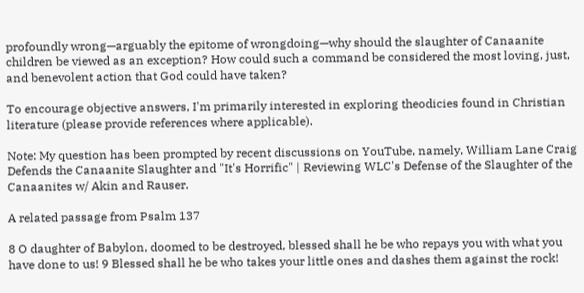profoundly wrong—arguably the epitome of wrongdoing—why should the slaughter of Canaanite children be viewed as an exception? How could such a command be considered the most loving, just, and benevolent action that God could have taken?

To encourage objective answers, I'm primarily interested in exploring theodicies found in Christian literature (please provide references where applicable).

Note: My question has been prompted by recent discussions on YouTube, namely, William Lane Craig Defends the Canaanite Slaughter and "It's Horrific" | Reviewing WLC's Defense of the Slaughter of the Canaanites w/ Akin and Rauser.

A related passage from Psalm 137

8 O daughter of Babylon, doomed to be destroyed, blessed shall he be who repays you with what you have done to us! 9 Blessed shall he be who takes your little ones and dashes them against the rock!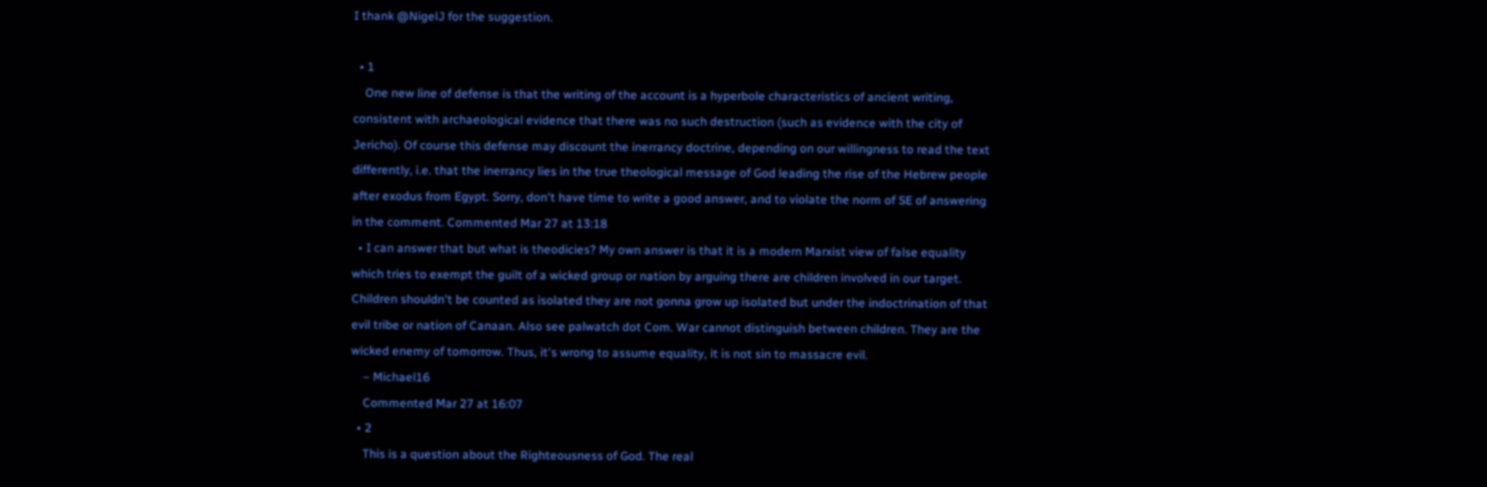I thank @NigelJ for the suggestion.

  • 1
    One new line of defense is that the writing of the account is a hyperbole characteristics of ancient writing, consistent with archaeological evidence that there was no such destruction (such as evidence with the city of Jericho). Of course this defense may discount the inerrancy doctrine, depending on our willingness to read the text differently, i.e. that the inerrancy lies in the true theological message of God leading the rise of the Hebrew people after exodus from Egypt. Sorry, don't have time to write a good answer, and to violate the norm of SE of answering in the comment. Commented Mar 27 at 13:18
  • I can answer that but what is theodicies? My own answer is that it is a modern Marxist view of false equality which tries to exempt the guilt of a wicked group or nation by arguing there are children involved in our target. Children shouldn't be counted as isolated they are not gonna grow up isolated but under the indoctrination of that evil tribe or nation of Canaan. Also see palwatch dot Com. War cannot distinguish between children. They are the wicked enemy of tomorrow. Thus, it's wrong to assume equality, it is not sin to massacre evil.
    – Michael16
    Commented Mar 27 at 16:07
  • 2
    This is a question about the Righteousness of God. The real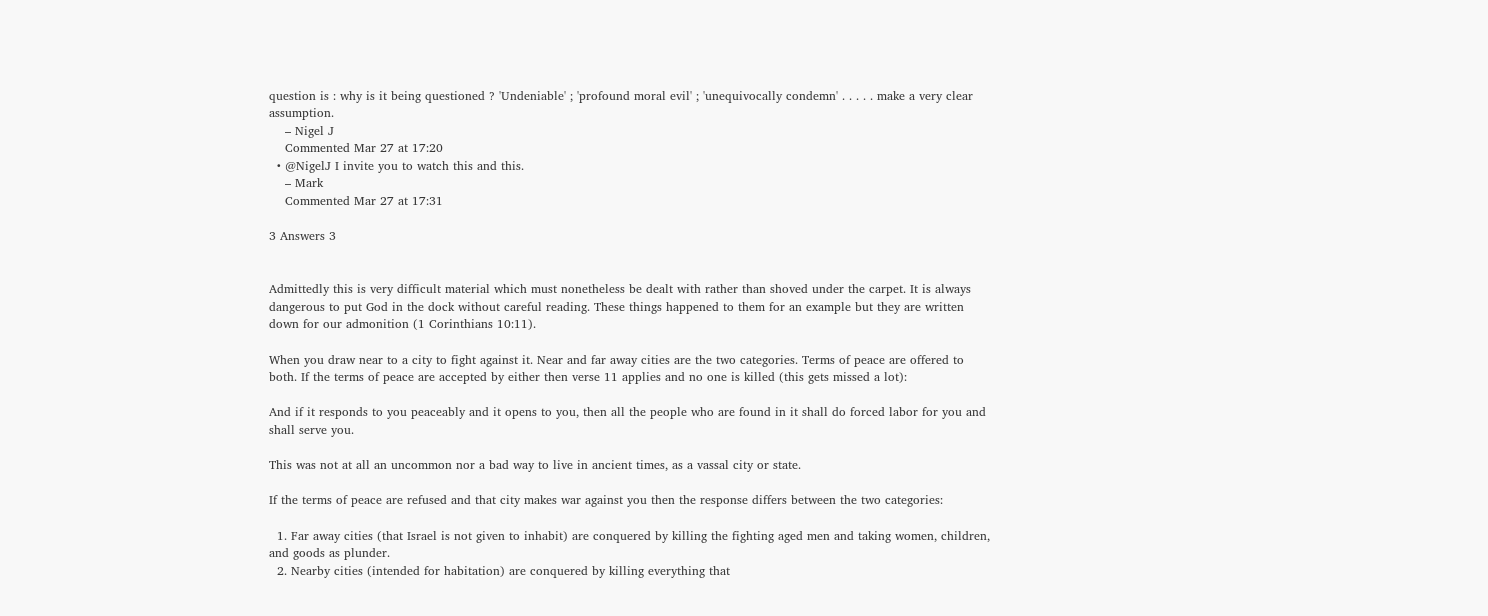question is : why is it being questioned ? 'Undeniable' ; 'profound moral evil' ; 'unequivocally condemn' . . . . . make a very clear assumption.
    – Nigel J
    Commented Mar 27 at 17:20
  • @NigelJ I invite you to watch this and this.
    – Mark
    Commented Mar 27 at 17:31

3 Answers 3


Admittedly this is very difficult material which must nonetheless be dealt with rather than shoved under the carpet. It is always dangerous to put God in the dock without careful reading. These things happened to them for an example but they are written down for our admonition (1 Corinthians 10:11).

When you draw near to a city to fight against it. Near and far away cities are the two categories. Terms of peace are offered to both. If the terms of peace are accepted by either then verse 11 applies and no one is killed (this gets missed a lot):

And if it responds to you peaceably and it opens to you, then all the people who are found in it shall do forced labor for you and shall serve you.

This was not at all an uncommon nor a bad way to live in ancient times, as a vassal city or state.

If the terms of peace are refused and that city makes war against you then the response differs between the two categories:

  1. Far away cities (that Israel is not given to inhabit) are conquered by killing the fighting aged men and taking women, children, and goods as plunder.
  2. Nearby cities (intended for habitation) are conquered by killing everything that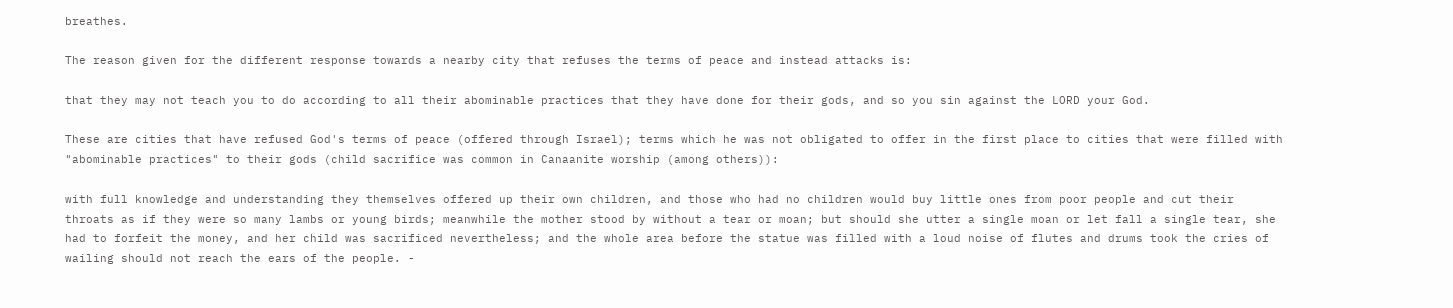breathes.

The reason given for the different response towards a nearby city that refuses the terms of peace and instead attacks is:

that they may not teach you to do according to all their abominable practices that they have done for their gods, and so you sin against the LORD your God.

These are cities that have refused God's terms of peace (offered through Israel); terms which he was not obligated to offer in the first place to cities that were filled with "abominable practices" to their gods (child sacrifice was common in Canaanite worship (among others)):

with full knowledge and understanding they themselves offered up their own children, and those who had no children would buy little ones from poor people and cut their throats as if they were so many lambs or young birds; meanwhile the mother stood by without a tear or moan; but should she utter a single moan or let fall a single tear, she had to forfeit the money, and her child was sacrificed nevertheless; and the whole area before the statue was filled with a loud noise of flutes and drums took the cries of wailing should not reach the ears of the people. -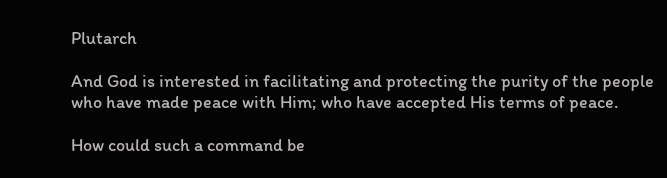Plutarch

And God is interested in facilitating and protecting the purity of the people who have made peace with Him; who have accepted His terms of peace.

How could such a command be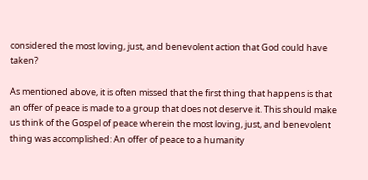considered the most loving, just, and benevolent action that God could have taken?

As mentioned above, it is often missed that the first thing that happens is that an offer of peace is made to a group that does not deserve it. This should make us think of the Gospel of peace wherein the most loving, just, and benevolent thing was accomplished: An offer of peace to a humanity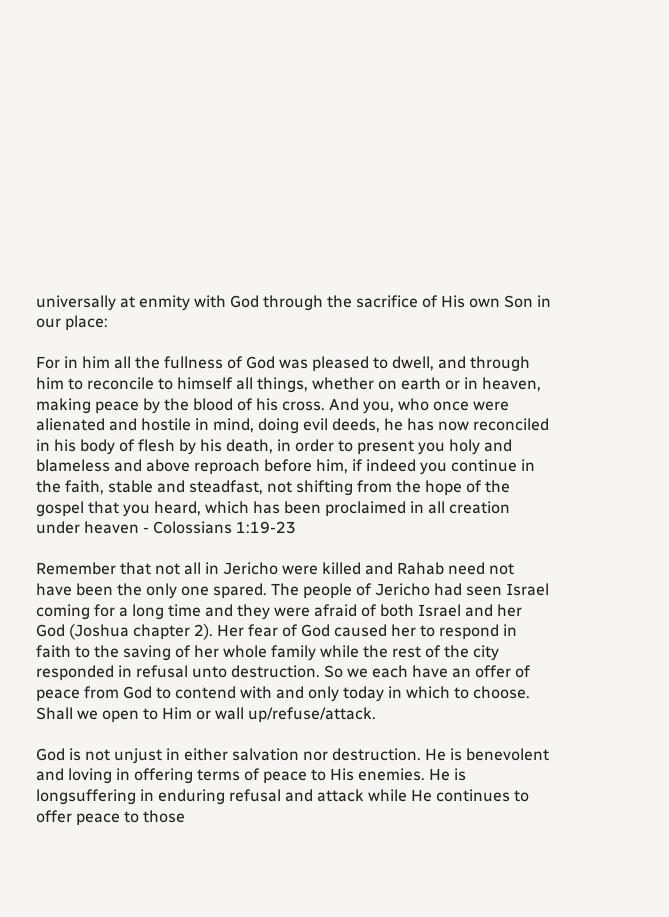universally at enmity with God through the sacrifice of His own Son in our place:

For in him all the fullness of God was pleased to dwell, and through him to reconcile to himself all things, whether on earth or in heaven, making peace by the blood of his cross. And you, who once were alienated and hostile in mind, doing evil deeds, he has now reconciled in his body of flesh by his death, in order to present you holy and blameless and above reproach before him, if indeed you continue in the faith, stable and steadfast, not shifting from the hope of the gospel that you heard, which has been proclaimed in all creation under heaven - Colossians 1:19-23

Remember that not all in Jericho were killed and Rahab need not have been the only one spared. The people of Jericho had seen Israel coming for a long time and they were afraid of both Israel and her God (Joshua chapter 2). Her fear of God caused her to respond in faith to the saving of her whole family while the rest of the city responded in refusal unto destruction. So we each have an offer of peace from God to contend with and only today in which to choose. Shall we open to Him or wall up/refuse/attack.

God is not unjust in either salvation nor destruction. He is benevolent and loving in offering terms of peace to His enemies. He is longsuffering in enduring refusal and attack while He continues to offer peace to those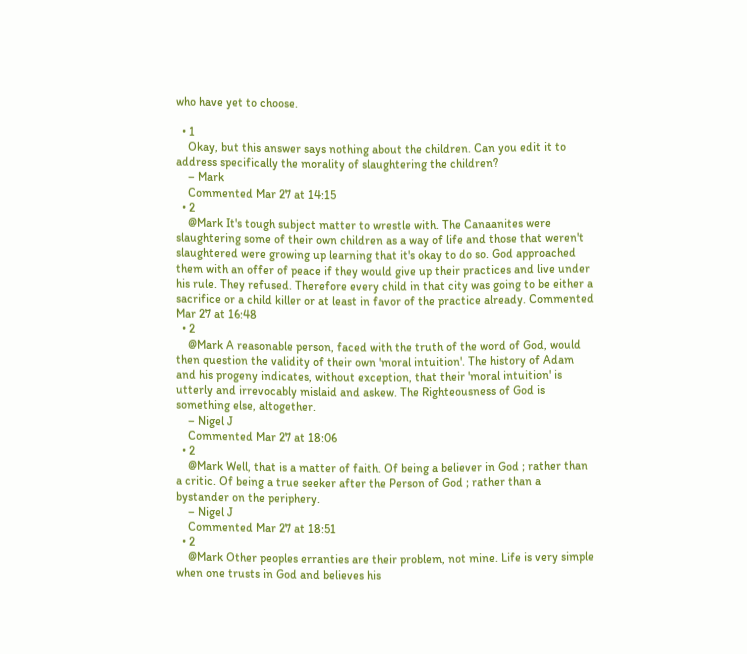who have yet to choose.

  • 1
    Okay, but this answer says nothing about the children. Can you edit it to address specifically the morality of slaughtering the children?
    – Mark
    Commented Mar 27 at 14:15
  • 2
    @Mark It's tough subject matter to wrestle with. The Canaanites were slaughtering some of their own children as a way of life and those that weren't slaughtered were growing up learning that it's okay to do so. God approached them with an offer of peace if they would give up their practices and live under his rule. They refused. Therefore every child in that city was going to be either a sacrifice or a child killer or at least in favor of the practice already. Commented Mar 27 at 16:48
  • 2
    @Mark A reasonable person, faced with the truth of the word of God, would then question the validity of their own 'moral intuition'. The history of Adam and his progeny indicates, without exception, that their 'moral intuition' is utterly and irrevocably mislaid and askew. The Righteousness of God is something else, altogether.
    – Nigel J
    Commented Mar 27 at 18:06
  • 2
    @Mark Well, that is a matter of faith. Of being a believer in God ; rather than a critic. Of being a true seeker after the Person of God ; rather than a bystander on the periphery.
    – Nigel J
    Commented Mar 27 at 18:51
  • 2
    @Mark Other peoples erranties are their problem, not mine. Life is very simple when one trusts in God and believes his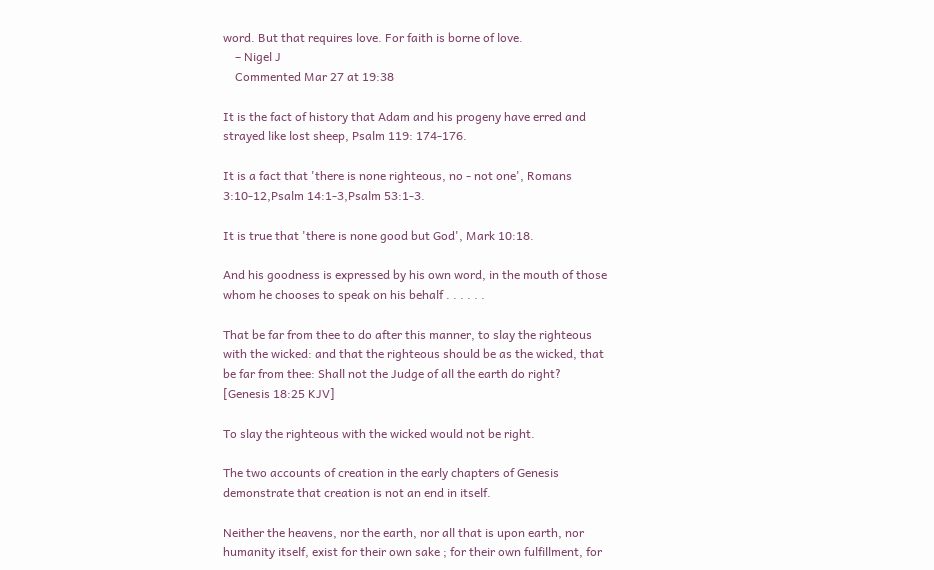word. But that requires love. For faith is borne of love.
    – Nigel J
    Commented Mar 27 at 19:38

It is the fact of history that Adam and his progeny have erred and strayed like lost sheep, Psalm 119: 174-176.

It is a fact that 'there is none righteous, no - not one', Romans 3:10-12,Psalm 14:1-3,Psalm 53:1-3.

It is true that 'there is none good but God', Mark 10:18.

And his goodness is expressed by his own word, in the mouth of those whom he chooses to speak on his behalf . . . . . .

That be far from thee to do after this manner, to slay the righteous with the wicked: and that the righteous should be as the wicked, that be far from thee: Shall not the Judge of all the earth do right? [Genesis 18:25 KJV]

To slay the righteous with the wicked would not be right.

The two accounts of creation in the early chapters of Genesis demonstrate that creation is not an end in itself.

Neither the heavens, nor the earth, nor all that is upon earth, nor humanity itself, exist for their own sake ; for their own fulfillment, for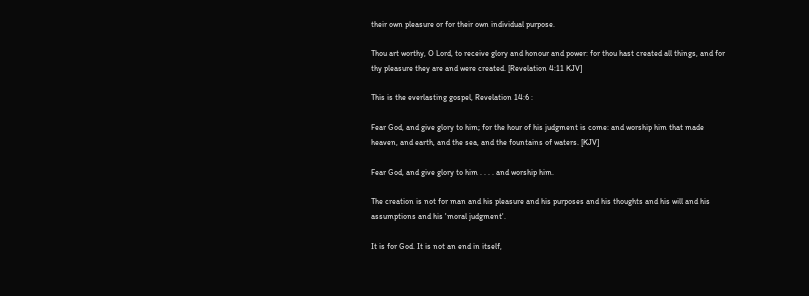their own pleasure or for their own individual purpose.

Thou art worthy, O Lord, to receive glory and honour and power: for thou hast created all things, and for thy pleasure they are and were created. [Revelation 4:11 KJV]

This is the everlasting gospel, Revelation 14:6 :

Fear God, and give glory to him; for the hour of his judgment is come: and worship him that made heaven, and earth, and the sea, and the fountains of waters. [KJV]

Fear God, and give glory to him . . . . and worship him.

The creation is not for man and his pleasure and his purposes and his thoughts and his will and his assumptions and his 'moral judgment'.

It is for God. It is not an end in itself,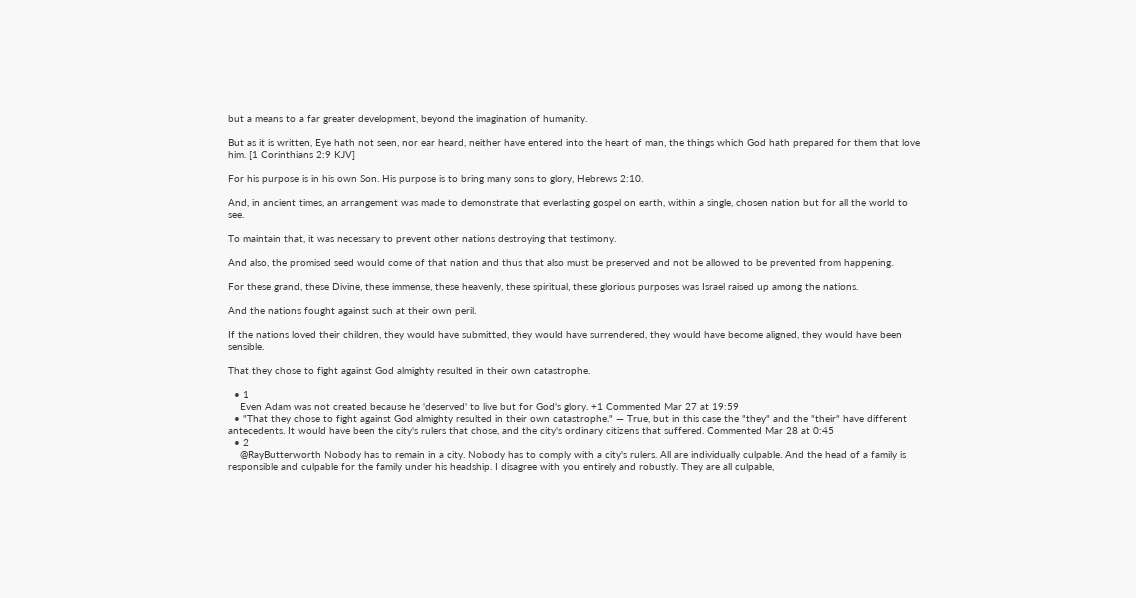but a means to a far greater development, beyond the imagination of humanity.

But as it is written, Eye hath not seen, nor ear heard, neither have entered into the heart of man, the things which God hath prepared for them that love him. [1 Corinthians 2:9 KJV]

For his purpose is in his own Son. His purpose is to bring many sons to glory, Hebrews 2:10.

And, in ancient times, an arrangement was made to demonstrate that everlasting gospel on earth, within a single, chosen nation but for all the world to see.

To maintain that, it was necessary to prevent other nations destroying that testimony.

And also, the promised seed would come of that nation and thus that also must be preserved and not be allowed to be prevented from happening.

For these grand, these Divine, these immense, these heavenly, these spiritual, these glorious purposes was Israel raised up among the nations.

And the nations fought against such at their own peril.

If the nations loved their children, they would have submitted, they would have surrendered, they would have become aligned, they would have been sensible.

That they chose to fight against God almighty resulted in their own catastrophe.

  • 1
    Even Adam was not created because he 'deserved' to live but for God's glory. +1 Commented Mar 27 at 19:59
  • "That they chose to fight against God almighty resulted in their own catastrophe." — True, but in this case the "they" and the "their" have different antecedents. It would have been the city's rulers that chose, and the city's ordinary citizens that suffered. Commented Mar 28 at 0:45
  • 2
    @RayButterworth Nobody has to remain in a city. Nobody has to comply with a city's rulers. All are individually culpable. And the head of a family is responsible and culpable for the family under his headship. I disagree with you entirely and robustly. They are all culpable,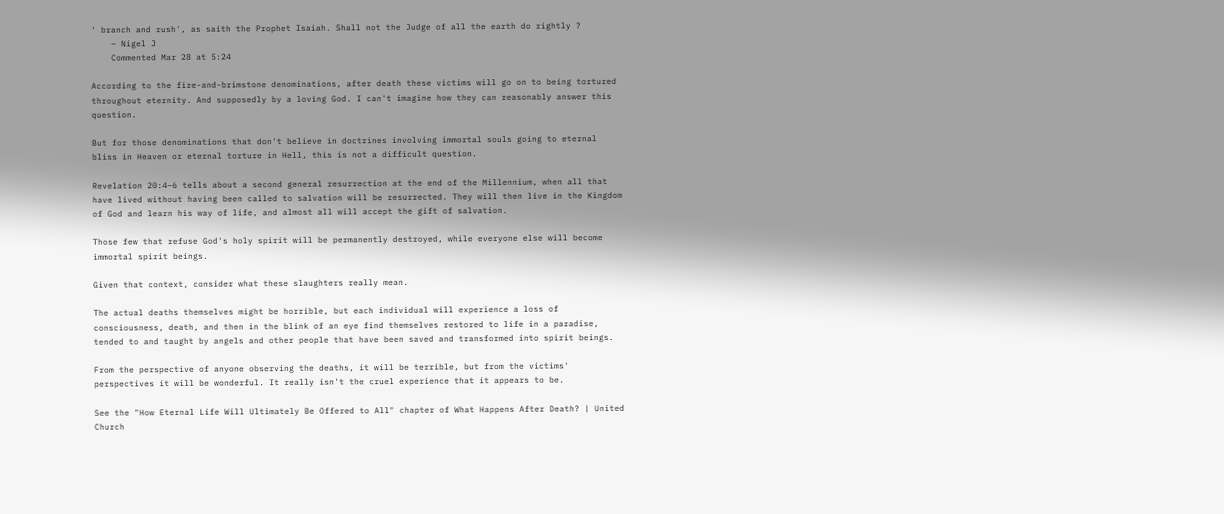' branch and rush', as saith the Prophet Isaiah. Shall not the Judge of all the earth do rightly ?
    – Nigel J
    Commented Mar 28 at 5:24

According to the fire-and-brimstone denominations, after death these victims will go on to being tortured throughout eternity. And supposedly by a loving God. I can't imagine how they can reasonably answer this question.

But for those denominations that don't believe in doctrines involving immortal souls going to eternal bliss in Heaven or eternal torture in Hell, this is not a difficult question.

Revelation 20:4–6 tells about a second general resurrection at the end of the Millennium, when all that have lived without having been called to salvation will be resurrected. They will then live in the Kingdom of God and learn his way of life, and almost all will accept the gift of salvation.

Those few that refuse God's holy spirit will be permanently destroyed, while everyone else will become immortal spirit beings.

Given that context, consider what these slaughters really mean.

The actual deaths themselves might be horrible, but each individual will experience a loss of consciousness, death, and then in the blink of an eye find themselves restored to life in a paradise, tended to and taught by angels and other people that have been saved and transformed into spirit beings.

From the perspective of anyone observing the deaths, it will be terrible, but from the victims' perspectives it will be wonderful. It really isn't the cruel experience that it appears to be.

See the "How Eternal Life Will Ultimately Be Offered to All" chapter of What Happens After Death? | United Church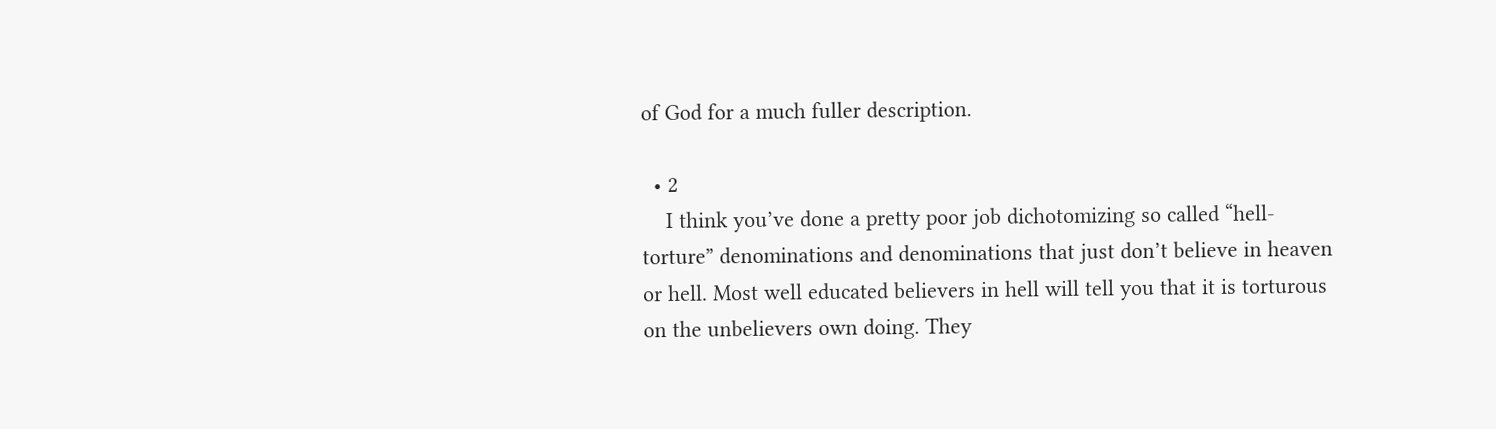of God for a much fuller description.

  • 2
    I think you’ve done a pretty poor job dichotomizing so called “hell-torture” denominations and denominations that just don’t believe in heaven or hell. Most well educated believers in hell will tell you that it is torturous on the unbelievers own doing. They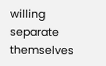willing separate themselves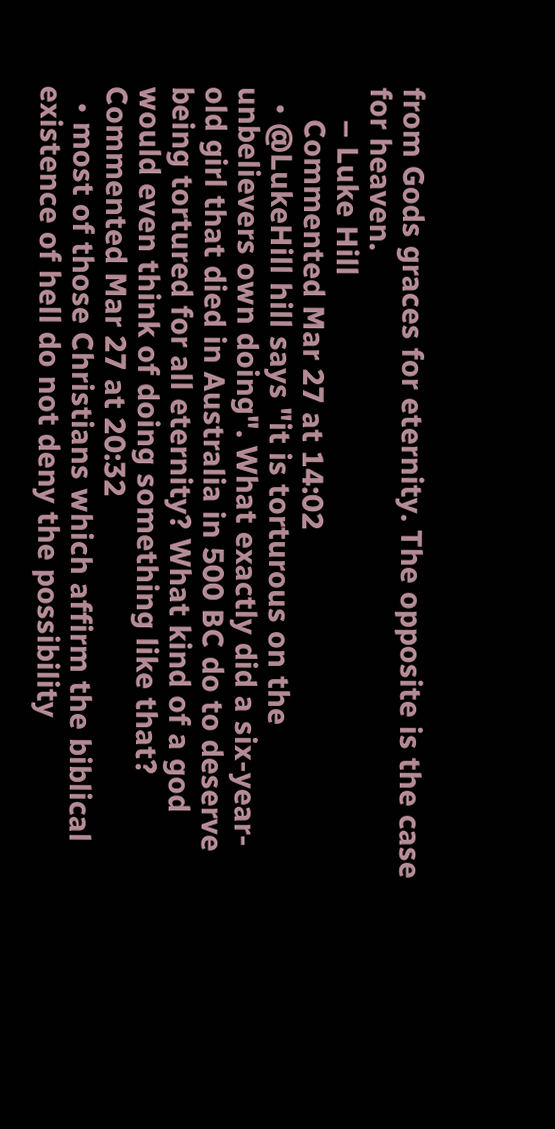from Gods graces for eternity. The opposite is the case for heaven.
    – Luke Hill
    Commented Mar 27 at 14:02
  • @LukeHill hill says "it is torturous on the unbelievers own doing". What exactly did a six-year-old girl that died in Australia in 500 BC do to deserve being tortured for all eternity? What kind of a god would even think of doing something like that? Commented Mar 27 at 20:32
  • most of those Christians which affirm the biblical existence of hell do not deny the possibility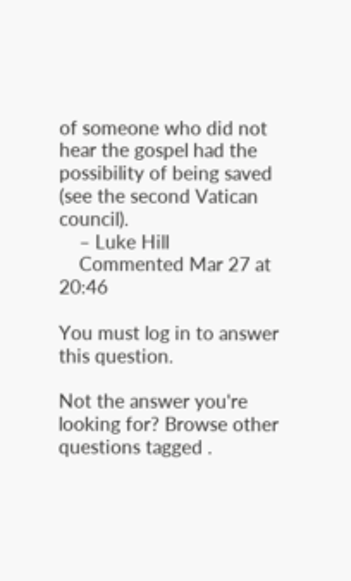of someone who did not hear the gospel had the possibility of being saved (see the second Vatican council).
    – Luke Hill
    Commented Mar 27 at 20:46

You must log in to answer this question.

Not the answer you're looking for? Browse other questions tagged .